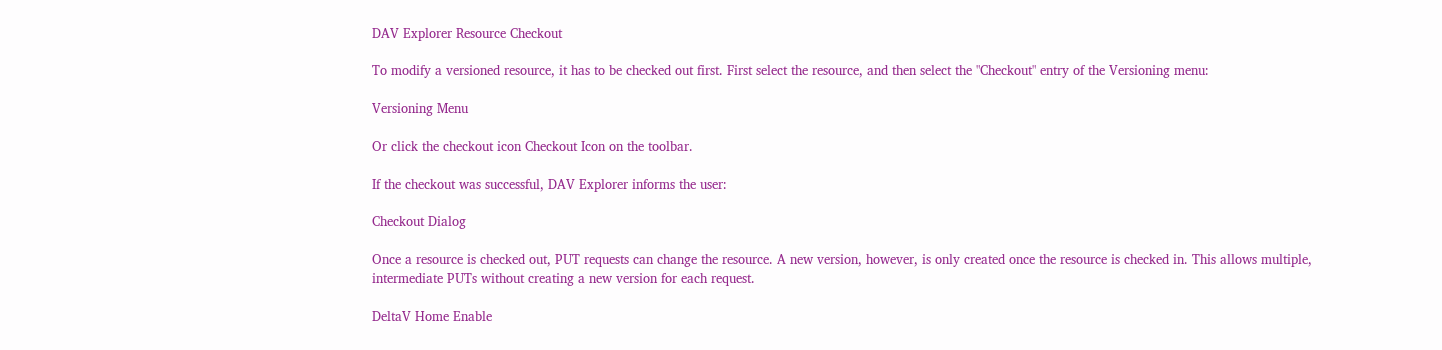DAV Explorer Resource Checkout

To modify a versioned resource, it has to be checked out first. First select the resource, and then select the "Checkout" entry of the Versioning menu:

Versioning Menu

Or click the checkout icon Checkout Icon on the toolbar.

If the checkout was successful, DAV Explorer informs the user:

Checkout Dialog

Once a resource is checked out, PUT requests can change the resource. A new version, however, is only created once the resource is checked in. This allows multiple, intermediate PUTs without creating a new version for each request.

DeltaV Home Enable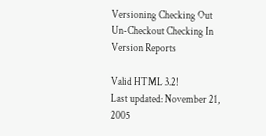Versioning Checking Out
Un-Checkout Checking In Version Reports

Valid HTML 3.2!
Last updated: November 21, 2005